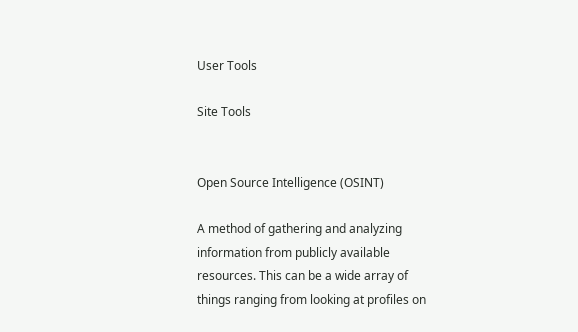User Tools

Site Tools


Open Source Intelligence (OSINT)

A method of gathering and analyzing information from publicly available resources. This can be a wide array of things ranging from looking at profiles on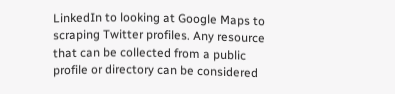LinkedIn to looking at Google Maps to scraping Twitter profiles. Any resource that can be collected from a public profile or directory can be considered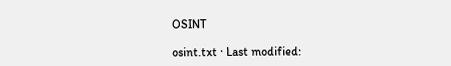OSINT

osint.txt · Last modified: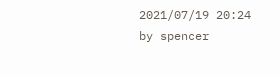2021/07/19 20:24 by spencer